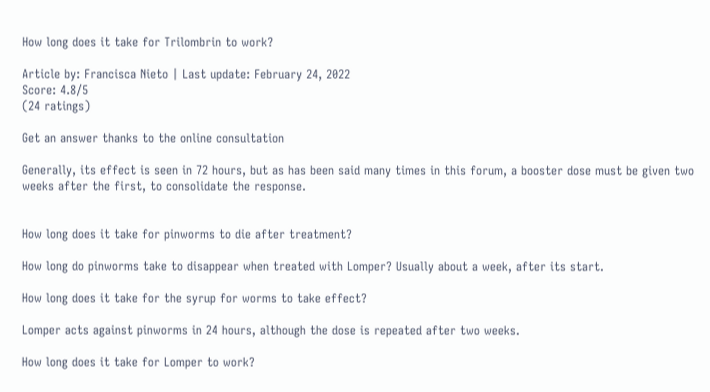How long does it take for Trilombrin to work?

Article by: Francisca Nieto | Last update: February 24, 2022
Score: 4.8/5
(24 ratings)

Get an answer thanks to the online consultation

Generally, its effect is seen in 72 hours, but as has been said many times in this forum, a booster dose must be given two weeks after the first, to consolidate the response.


How long does it take for pinworms to die after treatment?

How long do pinworms take to disappear when treated with Lomper? Usually about a week, after its start.

How long does it take for the syrup for worms to take effect?

Lomper acts against pinworms in 24 hours, although the dose is repeated after two weeks.

How long does it take for Lomper to work?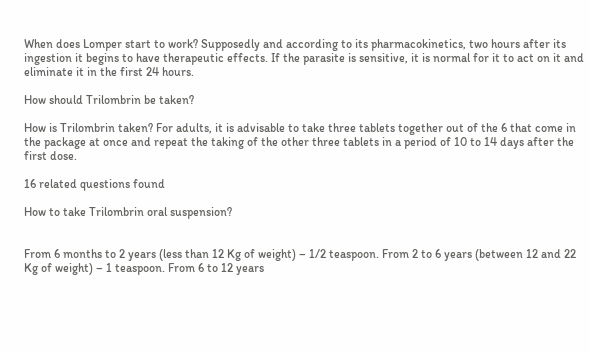When does Lomper start to work? Supposedly and according to its pharmacokinetics, two hours after its ingestion it begins to have therapeutic effects. If the parasite is sensitive, it is normal for it to act on it and eliminate it in the first 24 hours.

How should Trilombrin be taken?

How is Trilombrin taken? For adults, it is advisable to take three tablets together out of the 6 that come in the package at once and repeat the taking of the other three tablets in a period of 10 to 14 days after the first dose.

16 related questions found

How to take Trilombrin oral suspension?


From 6 months to 2 years (less than 12 Kg of weight) – 1/2 teaspoon. From 2 to 6 years (between 12 and 22 Kg of weight) – 1 teaspoon. From 6 to 12 years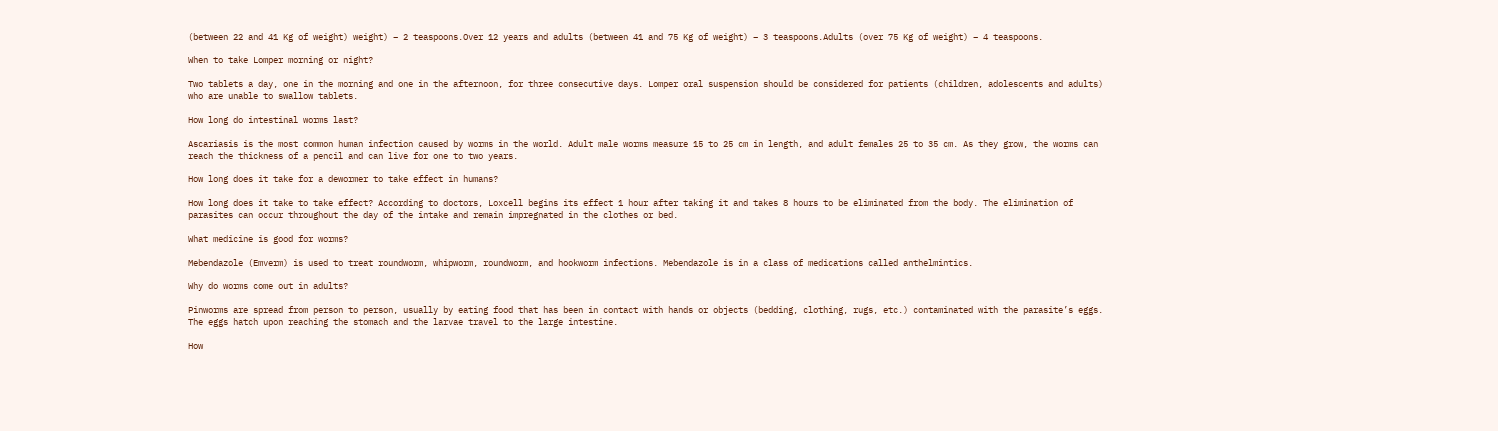(between 22 and 41 Kg of weight) weight) – 2 teaspoons.Over 12 years and adults (between 41 and 75 Kg of weight) – 3 teaspoons.Adults (over 75 Kg of weight) – 4 teaspoons.

When to take Lomper morning or night?

Two tablets a day, one in the morning and one in the afternoon, for three consecutive days. Lomper oral suspension should be considered for patients (children, adolescents and adults) who are unable to swallow tablets.

How long do intestinal worms last?

Ascariasis is the most common human infection caused by worms in the world. Adult male worms measure 15 to 25 cm in length, and adult females 25 to 35 cm. As they grow, the worms can reach the thickness of a pencil and can live for one to two years.

How long does it take for a dewormer to take effect in humans?

How long does it take to take effect? According to doctors, Loxcell begins its effect 1 hour after taking it and takes 8 hours to be eliminated from the body. The elimination of parasites can occur throughout the day of the intake and remain impregnated in the clothes or bed.

What medicine is good for worms?

Mebendazole (Emverm) is used to treat roundworm, whipworm, roundworm, and hookworm infections. Mebendazole is in a class of medications called anthelmintics.

Why do worms come out in adults?

Pinworms are spread from person to person, usually by eating food that has been in contact with hands or objects (bedding, clothing, rugs, etc.) contaminated with the parasite’s eggs. The eggs hatch upon reaching the stomach and the larvae travel to the large intestine.

How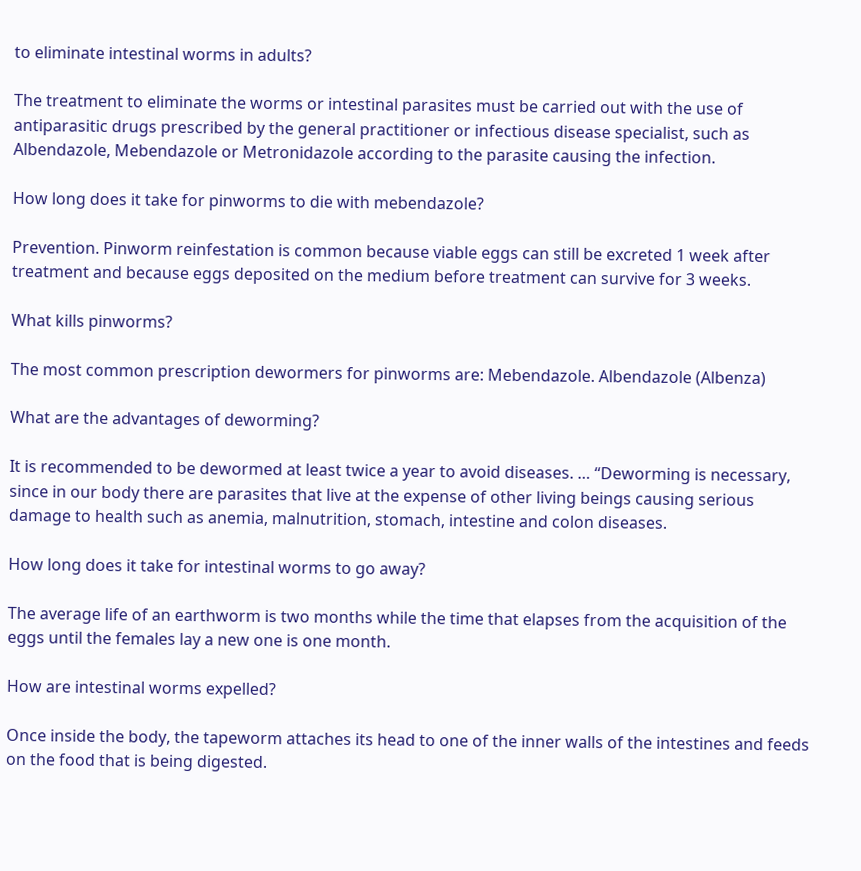to eliminate intestinal worms in adults?

The treatment to eliminate the worms or intestinal parasites must be carried out with the use of antiparasitic drugs prescribed by the general practitioner or infectious disease specialist, such as Albendazole, Mebendazole or Metronidazole according to the parasite causing the infection.

How long does it take for pinworms to die with mebendazole?

Prevention. Pinworm reinfestation is common because viable eggs can still be excreted 1 week after treatment and because eggs deposited on the medium before treatment can survive for 3 weeks.

What kills pinworms?

The most common prescription dewormers for pinworms are: Mebendazole. Albendazole (Albenza)

What are the advantages of deworming?

It is recommended to be dewormed at least twice a year to avoid diseases. … “Deworming is necessary, since in our body there are parasites that live at the expense of other living beings causing serious damage to health such as anemia, malnutrition, stomach, intestine and colon diseases.

How long does it take for intestinal worms to go away?

The average life of an earthworm is two months while the time that elapses from the acquisition of the eggs until the females lay a new one is one month.

How are intestinal worms expelled?

Once inside the body, the tapeworm attaches its head to one of the inner walls of the intestines and feeds on the food that is being digested.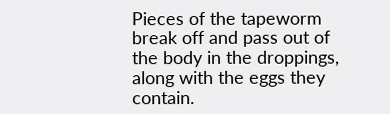Pieces of the tapeworm break off and pass out of the body in the droppings, along with the eggs they contain.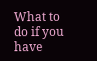What to do if you have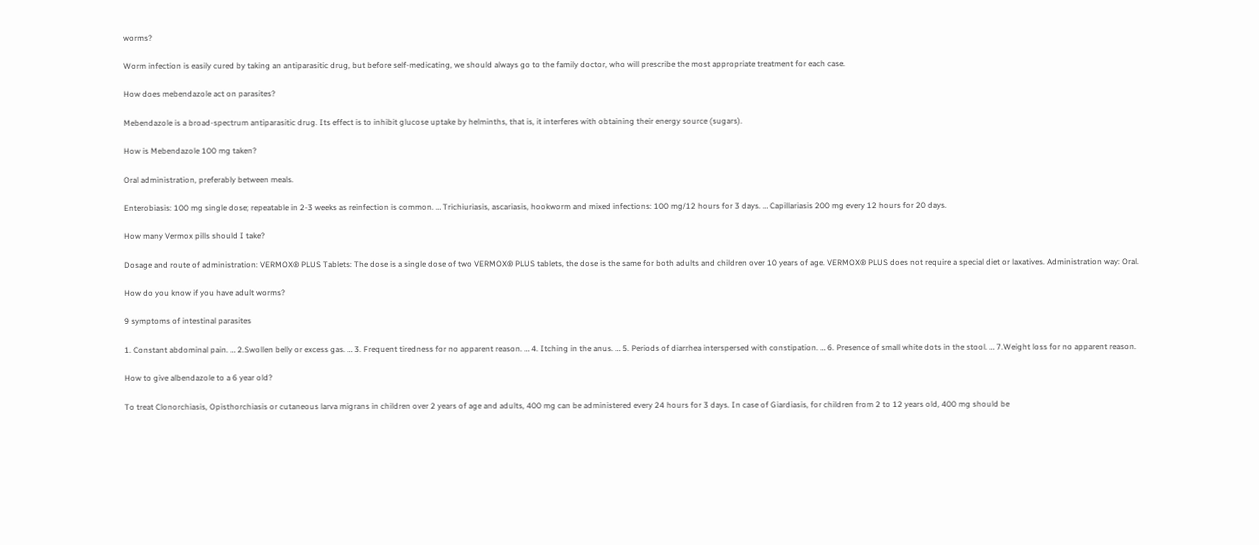worms?

Worm infection is easily cured by taking an antiparasitic drug, but before self-medicating, we should always go to the family doctor, who will prescribe the most appropriate treatment for each case.

How does mebendazole act on parasites?

Mebendazole is a broad-spectrum antiparasitic drug. Its effect is to inhibit glucose uptake by helminths, that is, it interferes with obtaining their energy source (sugars).

How is Mebendazole 100 mg taken?

Oral administration, preferably between meals.

Enterobiasis: 100 mg single dose; repeatable in 2-3 weeks as reinfection is common. … Trichiuriasis, ascariasis, hookworm and mixed infections: 100 mg/12 hours for 3 days. … Capillariasis 200 mg every 12 hours for 20 days.

How many Vermox pills should I take?

Dosage and route of administration: VERMOX® PLUS Tablets: The dose is a single dose of two VERMOX® PLUS tablets, the dose is the same for both adults and children over 10 years of age. VERMOX® PLUS does not require a special diet or laxatives. Administration way: Oral.

How do you know if you have adult worms?

9 symptoms of intestinal parasites

1. Constant abdominal pain. … 2.Swollen belly or excess gas. … 3. Frequent tiredness for no apparent reason. … 4. Itching in the anus. … 5. Periods of diarrhea interspersed with constipation. … 6. Presence of small white dots in the stool. … 7.Weight loss for no apparent reason.

How to give albendazole to a 6 year old?

To treat Clonorchiasis, Opisthorchiasis or cutaneous larva migrans in children over 2 years of age and adults, 400 mg can be administered every 24 hours for 3 days. In case of Giardiasis, for children from 2 to 12 years old, 400 mg should be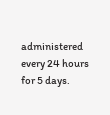administered every 24 hours for 5 days.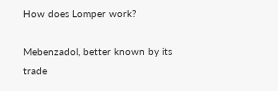How does Lomper work?

Mebenzadol, better known by its trade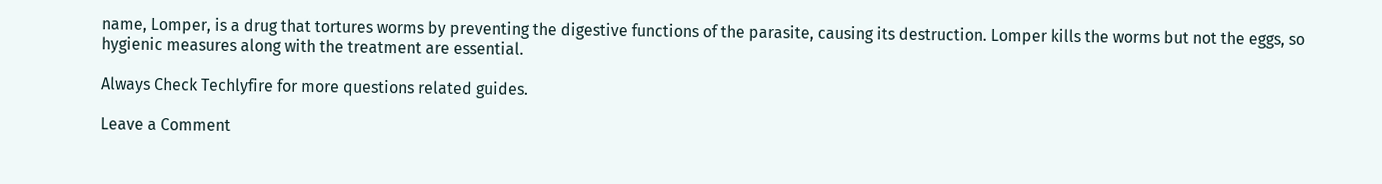name, Lomper, is a drug that tortures worms by preventing the digestive functions of the parasite, causing its destruction. Lomper kills the worms but not the eggs, so hygienic measures along with the treatment are essential.

Always Check Techlyfire for more questions related guides.

Leave a Comment